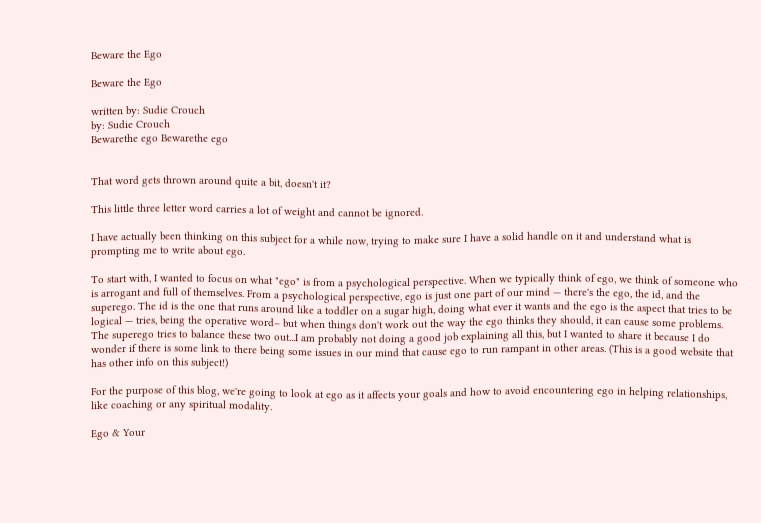Beware the Ego

Beware the Ego

written by: Sudie Crouch
by: Sudie Crouch
Bewarethe ego Bewarethe ego


That word gets thrown around quite a bit, doesn't it?

This little three letter word carries a lot of weight and cannot be ignored.

I have actually been thinking on this subject for a while now, trying to make sure I have a solid handle on it and understand what is prompting me to write about ego.

To start with, I wanted to focus on what "ego" is from a psychological perspective. When we typically think of ego, we think of someone who is arrogant and full of themselves. From a psychological perspective, ego is just one part of our mind — there's the ego, the id, and the superego. The id is the one that runs around like a toddler on a sugar high, doing what ever it wants and the ego is the aspect that tries to be logical — tries, being the operative word– but when things don't work out the way the ego thinks they should, it can cause some problems. The superego tries to balance these two out...I am probably not doing a good job explaining all this, but I wanted to share it because I do wonder if there is some link to there being some issues in our mind that cause ego to run rampant in other areas. (This is a good website that has other info on this subject!)

For the purpose of this blog, we're going to look at ego as it affects your goals and how to avoid encountering ego in helping relationships, like coaching or any spiritual modality.

Ego & Your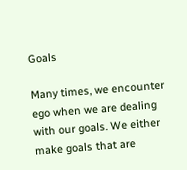Goals

Many times, we encounter ego when we are dealing with our goals. We either make goals that are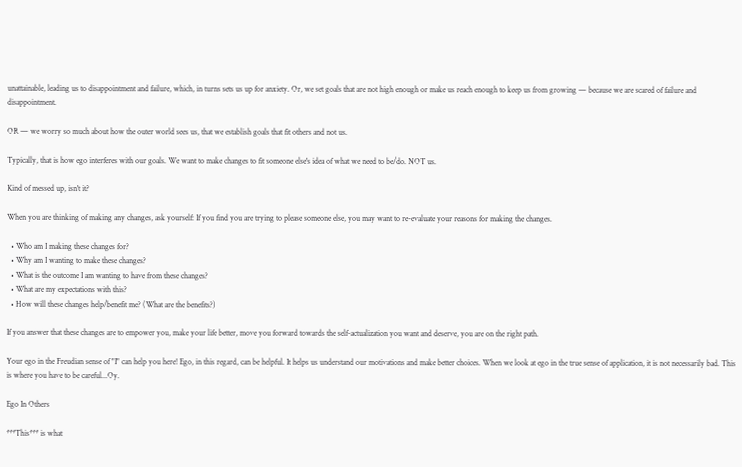unattainable, leading us to disappointment and failure, which, in turns sets us up for anxiety. Or, we set goals that are not high enough or make us reach enough to keep us from growing — because we are scared of failure and disappointment.

OR — we worry so much about how the outer world sees us, that we establish goals that fit others and not us.

Typically, that is how ego interferes with our goals. We want to make changes to fit someone else's idea of what we need to be/do. NOT us.

Kind of messed up, isn't it?

When you are thinking of making any changes, ask yourself: If you find you are trying to please someone else, you may want to re-evaluate your reasons for making the changes.

  • Who am I making these changes for?
  • Why am I wanting to make these changes?
  • What is the outcome I am wanting to have from these changes?
  • What are my expectations with this?
  • How will these changes help/benefit me? (What are the benefits?)

If you answer that these changes are to empower you, make your life better, move you forward towards the self-actualization you want and deserve, you are on the right path.

Your ego in the Freudian sense of "I" can help you here! Ego, in this regard, can be helpful. It helps us understand our motivations and make better choices. When we look at ego in the true sense of application, it is not necessarily bad. This is where you have to be careful...Oy.

Ego In Others

***This*** is what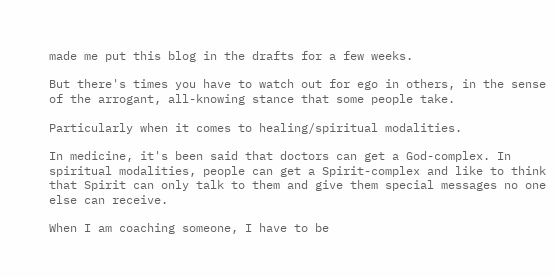made me put this blog in the drafts for a few weeks.

But there's times you have to watch out for ego in others, in the sense of the arrogant, all-knowing stance that some people take.

Particularly when it comes to healing/spiritual modalities.

In medicine, it's been said that doctors can get a God-complex. In spiritual modalities, people can get a Spirit-complex and like to think that Spirit can only talk to them and give them special messages no one else can receive.

When I am coaching someone, I have to be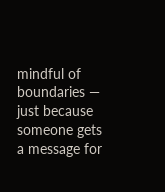mindful of boundaries — just because someone gets a message for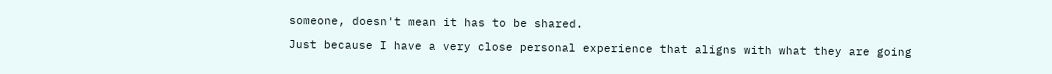someone, doesn't mean it has to be shared.

Just because I have a very close personal experience that aligns with what they are going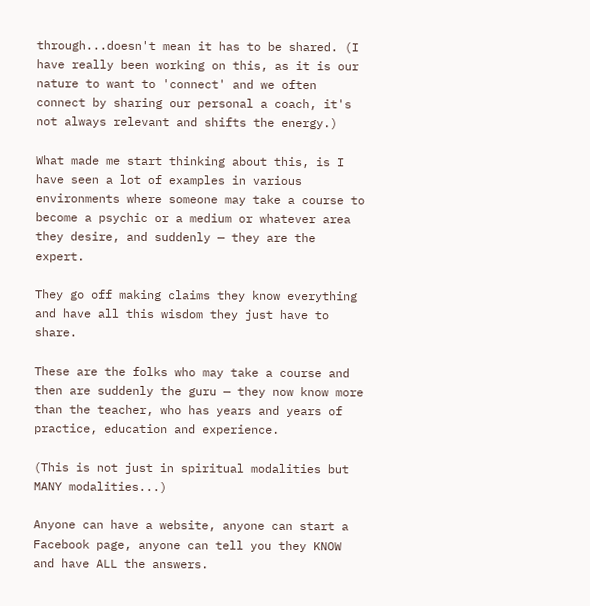through...doesn't mean it has to be shared. (I have really been working on this, as it is our nature to want to 'connect' and we often connect by sharing our personal a coach, it's not always relevant and shifts the energy.)

What made me start thinking about this, is I have seen a lot of examples in various environments where someone may take a course to become a psychic or a medium or whatever area they desire, and suddenly — they are the expert.

They go off making claims they know everything and have all this wisdom they just have to share.

These are the folks who may take a course and then are suddenly the guru — they now know more than the teacher, who has years and years of practice, education and experience.

(This is not just in spiritual modalities but MANY modalities...)

Anyone can have a website, anyone can start a Facebook page, anyone can tell you they KNOW and have ALL the answers.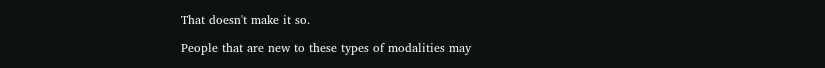That doesn't make it so.

People that are new to these types of modalities may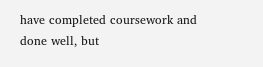have completed coursework and done well, but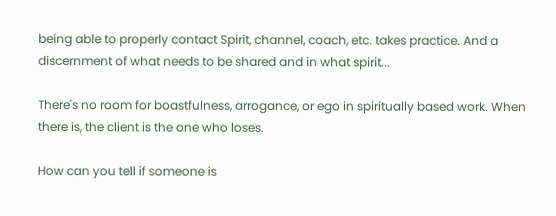being able to properly contact Spirit, channel, coach, etc. takes practice. And a discernment of what needs to be shared and in what spirit...

There's no room for boastfulness, arrogance, or ego in spiritually based work. When there is, the client is the one who loses.

How can you tell if someone is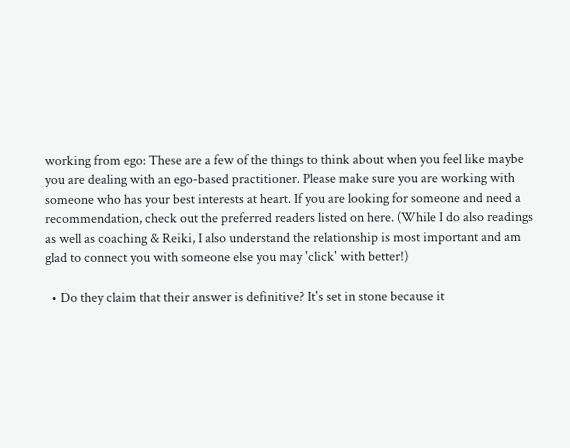working from ego: These are a few of the things to think about when you feel like maybe you are dealing with an ego-based practitioner. Please make sure you are working with someone who has your best interests at heart. If you are looking for someone and need a recommendation, check out the preferred readers listed on here. (While I do also readings as well as coaching & Reiki, I also understand the relationship is most important and am glad to connect you with someone else you may 'click' with better!)

  • Do they claim that their answer is definitive? It's set in stone because it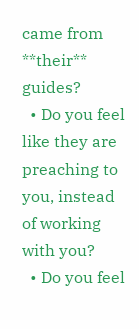came from **their** guides?
  • Do you feel like they are preaching to you, instead of working with you?
  • Do you feel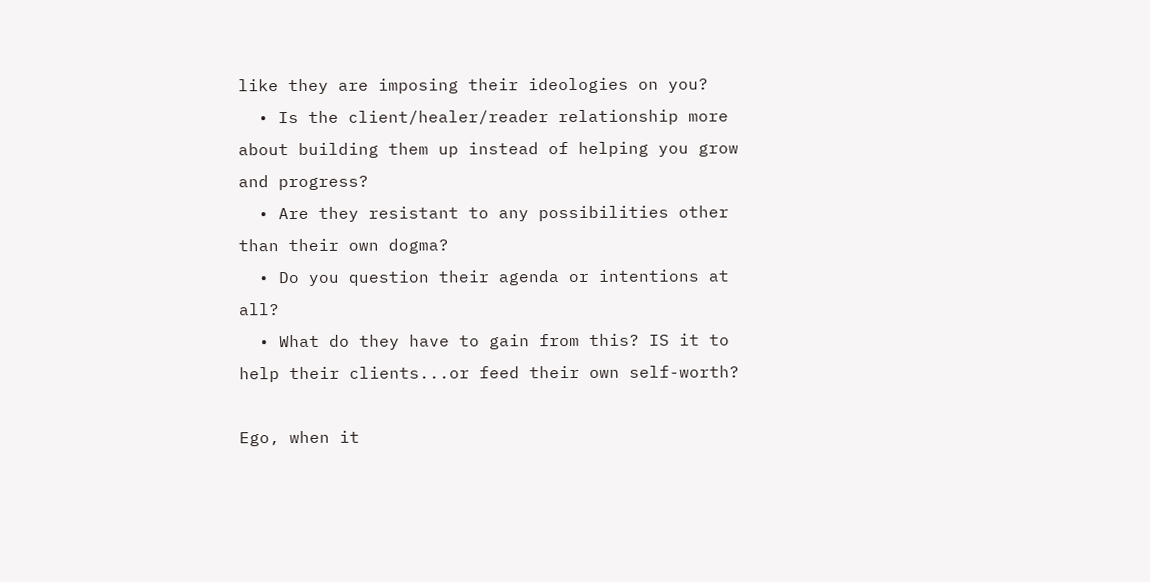like they are imposing their ideologies on you?
  • Is the client/healer/reader relationship more about building them up instead of helping you grow and progress?
  • Are they resistant to any possibilities other than their own dogma?
  • Do you question their agenda or intentions at all?
  • What do they have to gain from this? IS it to help their clients...or feed their own self-worth?

Ego, when it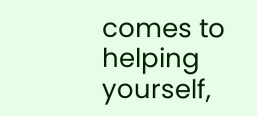comes to helping yourself,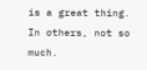is a great thing. In others, not so much.